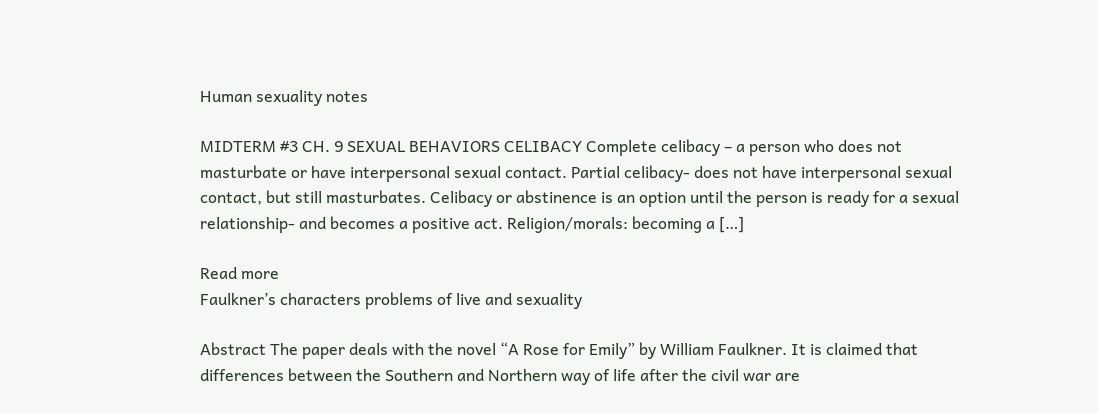Human sexuality notes

MIDTERM #3 CH. 9 SEXUAL BEHAVIORS CELIBACY Complete celibacy – a person who does not masturbate or have interpersonal sexual contact. Partial celibacy- does not have interpersonal sexual contact, but still masturbates. Celibacy or abstinence is an option until the person is ready for a sexual relationship- and becomes a positive act. Religion/morals: becoming a […]

Read more
Faulkner’s characters problems of live and sexuality

Abstract The paper deals with the novel “A Rose for Emily” by William Faulkner. It is claimed that differences between the Southern and Northern way of life after the civil war are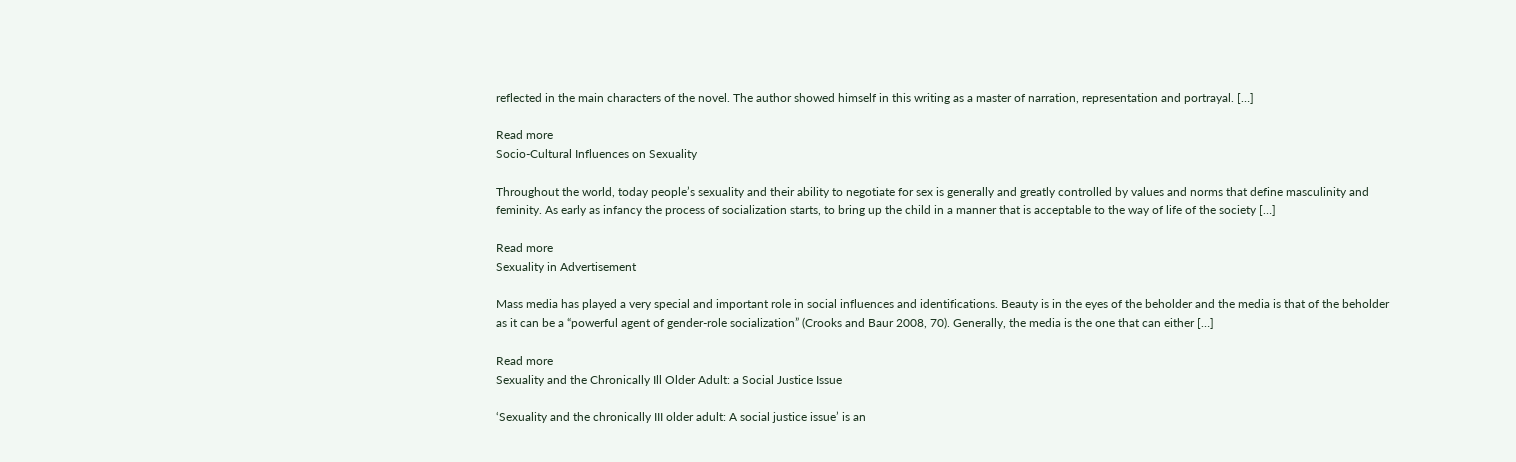reflected in the main characters of the novel. The author showed himself in this writing as a master of narration, representation and portrayal. […]

Read more
Socio-Cultural Influences on Sexuality

Throughout the world, today people’s sexuality and their ability to negotiate for sex is generally and greatly controlled by values and norms that define masculinity and feminity. As early as infancy the process of socialization starts, to bring up the child in a manner that is acceptable to the way of life of the society […]

Read more
Sexuality in Advertisement

Mass media has played a very special and important role in social influences and identifications. Beauty is in the eyes of the beholder and the media is that of the beholder as it can be a “powerful agent of gender-role socialization” (Crooks and Baur 2008, 70). Generally, the media is the one that can either […]

Read more
Sexuality and the Chronically Ill Older Adult: a Social Justice Issue

‘Sexuality and the chronically III older adult: A social justice issue’ is an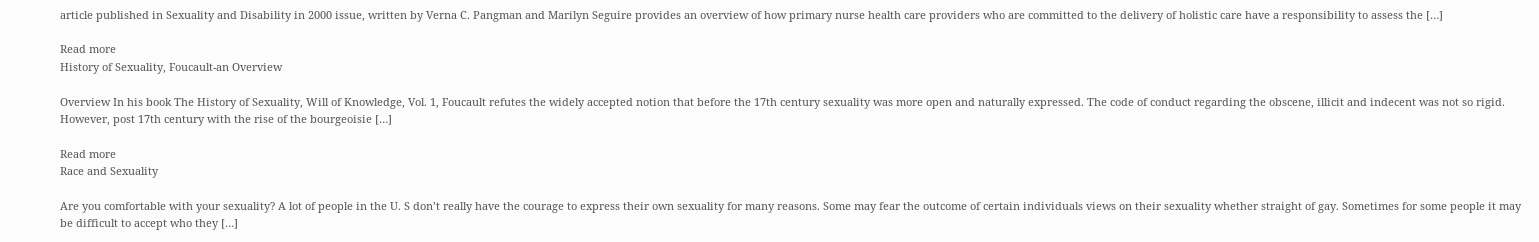article published in Sexuality and Disability in 2000 issue, written by Verna C. Pangman and Marilyn Seguire provides an overview of how primary nurse health care providers who are committed to the delivery of holistic care have a responsibility to assess the […]

Read more
History of Sexuality, Foucault-an Overview

Overview In his book The History of Sexuality, Will of Knowledge, Vol. 1, Foucault refutes the widely accepted notion that before the 17th century sexuality was more open and naturally expressed. The code of conduct regarding the obscene, illicit and indecent was not so rigid. However, post 17th century with the rise of the bourgeoisie […]

Read more
Race and Sexuality

Are you comfortable with your sexuality? A lot of people in the U. S don’t really have the courage to express their own sexuality for many reasons. Some may fear the outcome of certain individuals views on their sexuality whether straight of gay. Sometimes for some people it may be difficult to accept who they […]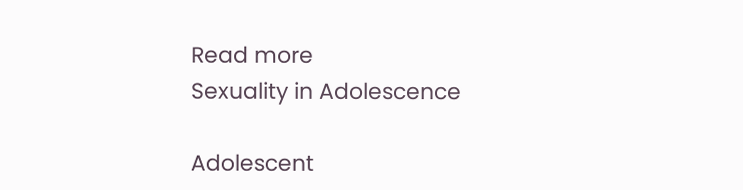Read more
Sexuality in Adolescence

Adolescent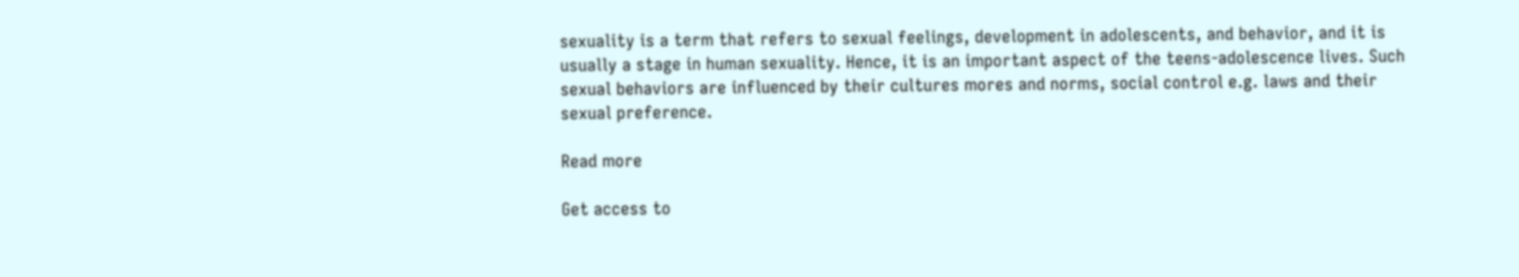sexuality is a term that refers to sexual feelings, development in adolescents, and behavior, and it is usually a stage in human sexuality. Hence, it is an important aspect of the teens-adolescence lives. Such sexual behaviors are influenced by their cultures mores and norms, social control e.g. laws and their sexual preference.

Read more

Get access to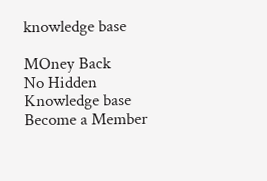knowledge base

MOney Back
No Hidden
Knowledge base
Become a Member